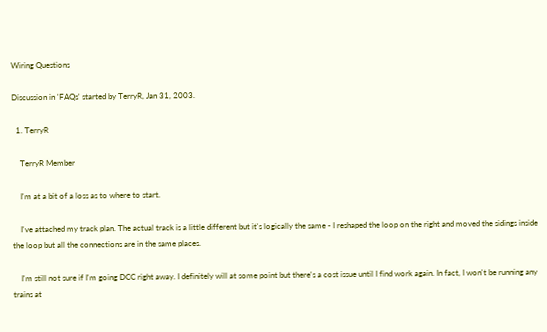Wiring Questions

Discussion in 'FAQs' started by TerryR, Jan 31, 2003.

  1. TerryR

    TerryR Member

    I'm at a bit of a loss as to where to start.

    I've attached my track plan. The actual track is a little different but it's logically the same - I reshaped the loop on the right and moved the sidings inside the loop but all the connections are in the same places.

    I'm still not sure if I'm going DCC right away. I definitely will at some point but there's a cost issue until I find work again. In fact, I won't be running any trains at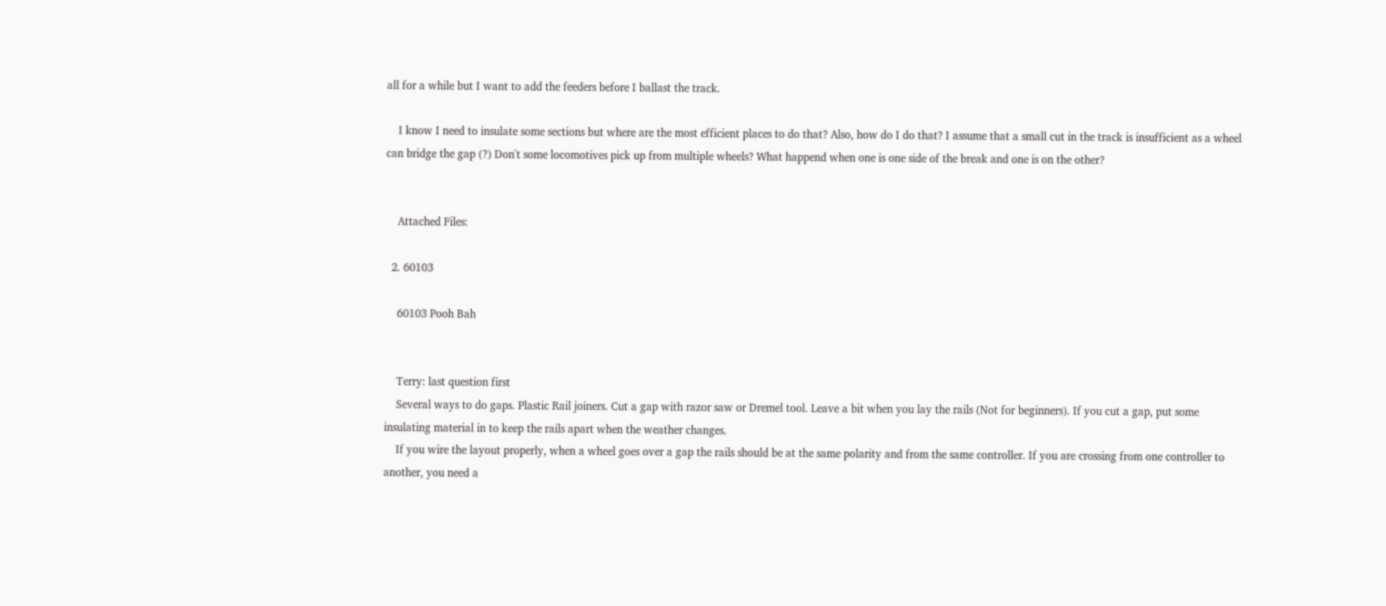all for a while but I want to add the feeders before I ballast the track.

    I know I need to insulate some sections but where are the most efficient places to do that? Also, how do I do that? I assume that a small cut in the track is insufficient as a wheel can bridge the gap (?) Don't some locomotives pick up from multiple wheels? What happend when one is one side of the break and one is on the other?


    Attached Files:

  2. 60103

    60103 Pooh Bah


    Terry: last question first
    Several ways to do gaps. Plastic Rail joiners. Cut a gap with razor saw or Dremel tool. Leave a bit when you lay the rails (Not for beginners). If you cut a gap, put some insulating material in to keep the rails apart when the weather changes.
    If you wire the layout properly, when a wheel goes over a gap the rails should be at the same polarity and from the same controller. If you are crossing from one controller to another, you need a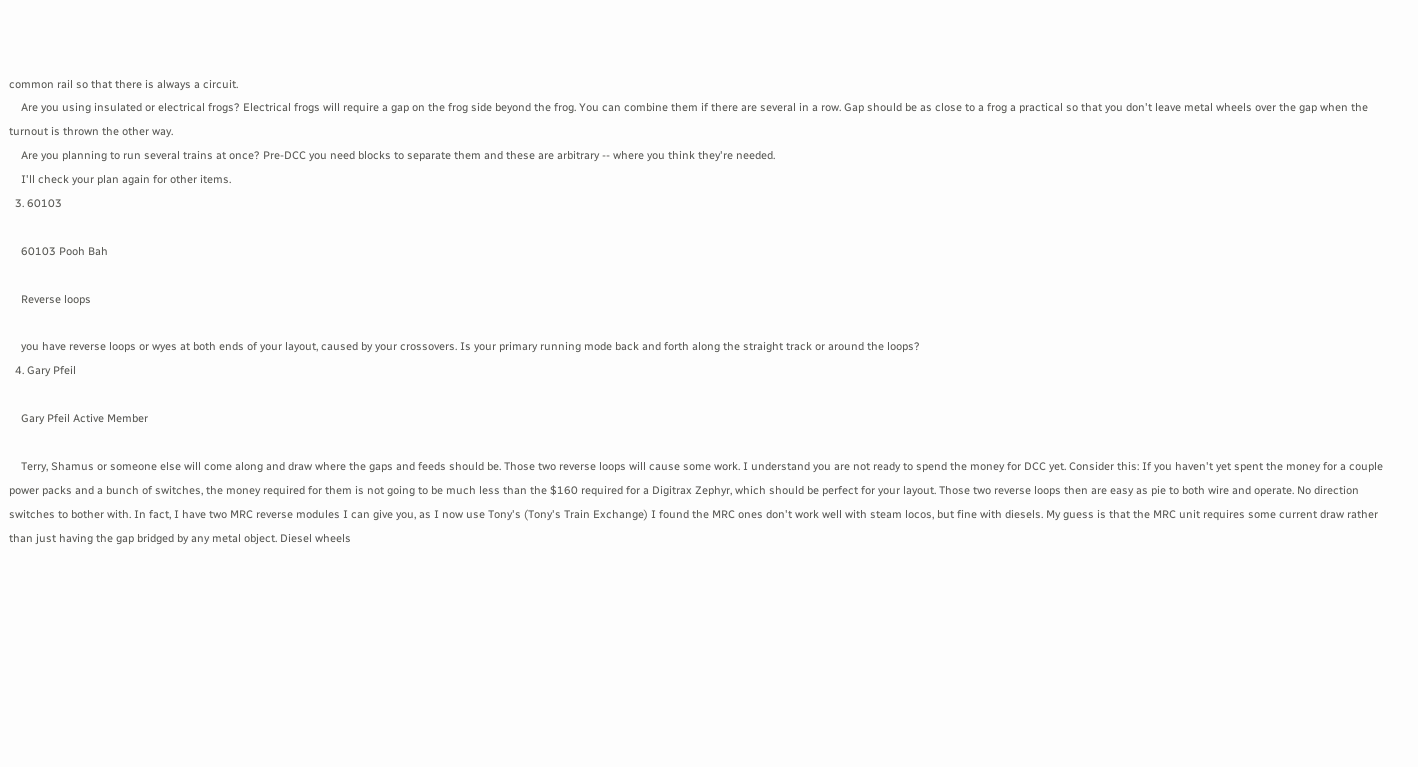common rail so that there is always a circuit.
    Are you using insulated or electrical frogs? Electrical frogs will require a gap on the frog side beyond the frog. You can combine them if there are several in a row. Gap should be as close to a frog a practical so that you don't leave metal wheels over the gap when the turnout is thrown the other way.
    Are you planning to run several trains at once? Pre-DCC you need blocks to separate them and these are arbitrary -- where you think they're needed.
    I'll check your plan again for other items.
  3. 60103

    60103 Pooh Bah

    Reverse loops

    you have reverse loops or wyes at both ends of your layout, caused by your crossovers. Is your primary running mode back and forth along the straight track or around the loops?
  4. Gary Pfeil

    Gary Pfeil Active Member

    Terry, Shamus or someone else will come along and draw where the gaps and feeds should be. Those two reverse loops will cause some work. I understand you are not ready to spend the money for DCC yet. Consider this: If you haven't yet spent the money for a couple power packs and a bunch of switches, the money required for them is not going to be much less than the $160 required for a Digitrax Zephyr, which should be perfect for your layout. Those two reverse loops then are easy as pie to both wire and operate. No direction switches to bother with. In fact, I have two MRC reverse modules I can give you, as I now use Tony's (Tony's Train Exchange) I found the MRC ones don't work well with steam locos, but fine with diesels. My guess is that the MRC unit requires some current draw rather than just having the gap bridged by any metal object. Diesel wheels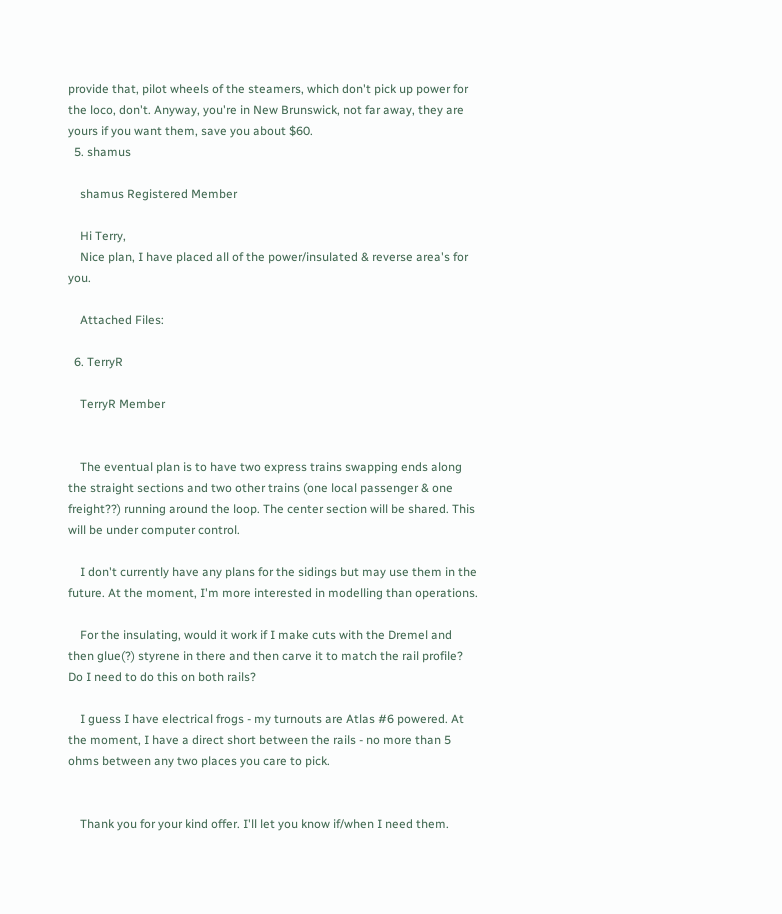provide that, pilot wheels of the steamers, which don't pick up power for the loco, don't. Anyway, you're in New Brunswick, not far away, they are yours if you want them, save you about $60.
  5. shamus

    shamus Registered Member

    Hi Terry,
    Nice plan, I have placed all of the power/insulated & reverse area's for you.

    Attached Files:

  6. TerryR

    TerryR Member


    The eventual plan is to have two express trains swapping ends along the straight sections and two other trains (one local passenger & one freight??) running around the loop. The center section will be shared. This will be under computer control.

    I don't currently have any plans for the sidings but may use them in the future. At the moment, I'm more interested in modelling than operations.

    For the insulating, would it work if I make cuts with the Dremel and then glue(?) styrene in there and then carve it to match the rail profile? Do I need to do this on both rails?

    I guess I have electrical frogs - my turnouts are Atlas #6 powered. At the moment, I have a direct short between the rails - no more than 5 ohms between any two places you care to pick.


    Thank you for your kind offer. I'll let you know if/when I need them.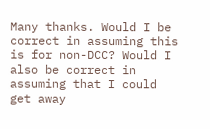Many thanks. Would I be correct in assuming this is for non-DCC? Would I also be correct in assuming that I could get away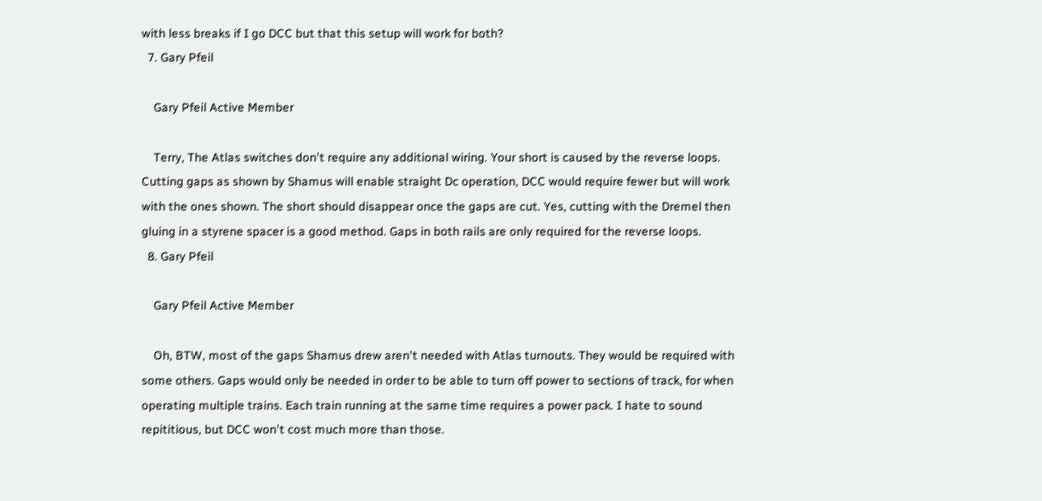with less breaks if I go DCC but that this setup will work for both?
  7. Gary Pfeil

    Gary Pfeil Active Member

    Terry, The Atlas switches don't require any additional wiring. Your short is caused by the reverse loops. Cutting gaps as shown by Shamus will enable straight Dc operation, DCC would require fewer but will work with the ones shown. The short should disappear once the gaps are cut. Yes, cutting with the Dremel then gluing in a styrene spacer is a good method. Gaps in both rails are only required for the reverse loops.
  8. Gary Pfeil

    Gary Pfeil Active Member

    Oh, BTW, most of the gaps Shamus drew aren't needed with Atlas turnouts. They would be required with some others. Gaps would only be needed in order to be able to turn off power to sections of track, for when operating multiple trains. Each train running at the same time requires a power pack. I hate to sound repititious, but DCC won't cost much more than those.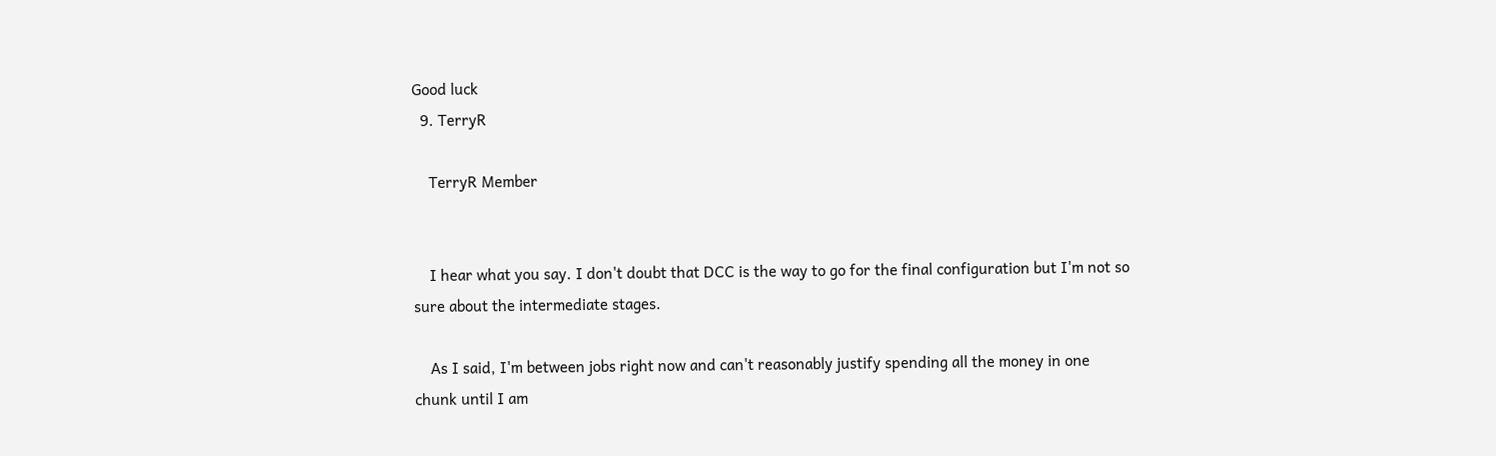Good luck
  9. TerryR

    TerryR Member


    I hear what you say. I don't doubt that DCC is the way to go for the final configuration but I'm not so sure about the intermediate stages.

    As I said, I'm between jobs right now and can't reasonably justify spending all the money in one chunk until I am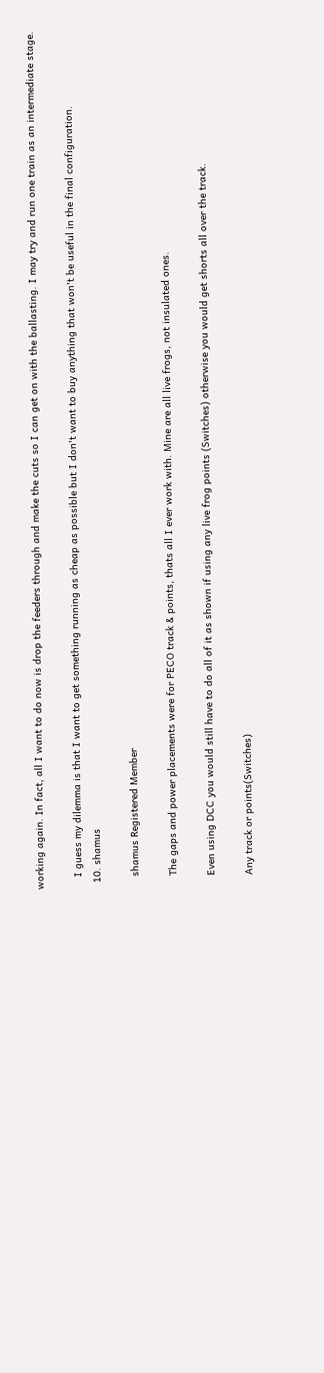working again. In fact, all I want to do now is drop the feeders through and make the cuts so I can get on with the ballasting. I may try and run one train as an intermediate stage.

    I guess my dilemma is that I want to get something running as cheap as possible but I don't want to buy anything that won't be useful in the final configuration.
  10. shamus

    shamus Registered Member

    The gaps and power placements were for PECO track & points, thats all I ever work with. Mine are all live frogs, not insulated ones.

    Even using DCC you would still have to do all of it as shown if using any live frog points (Switches) otherwise you would get shorts all over the track.

    Any track or points(Switches)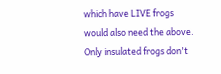which have LIVE frogs would also need the above. Only insulated frogs don't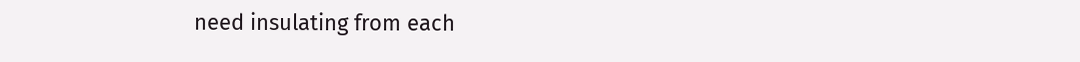need insulating from each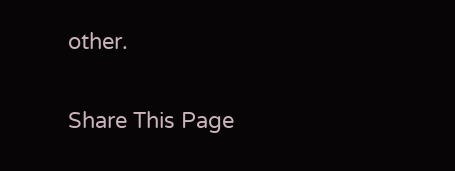other.


Share This Page